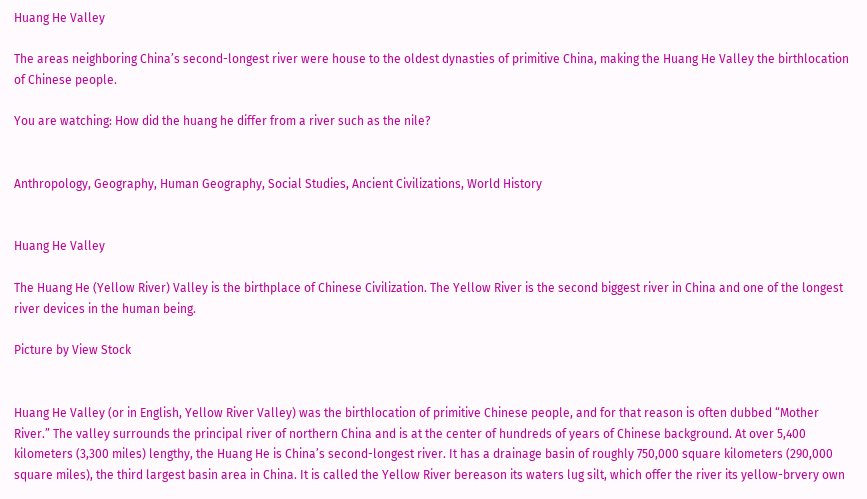Huang He Valley

The areas neighboring China’s second-longest river were house to the oldest dynasties of primitive China, making the Huang He Valley the birthlocation of Chinese people.

You are watching: How did the huang he differ from a river such as the nile?


Anthropology, Geography, Human Geography, Social Studies, Ancient Civilizations, World History


Huang He Valley

The Huang He (Yellow River) Valley is the birthplace of Chinese Civilization. The Yellow River is the second biggest river in China and one of the longest river devices in the human being.

Picture by View Stock


Huang He Valley (or in English, Yellow River Valley) was the birthlocation of primitive Chinese people, and for that reason is often dubbed “Mother River.” The valley surrounds the principal river of northern China and is at the center of hundreds of years of Chinese background. At over 5,400 kilometers (3,300 miles) lengthy, the Huang He is China’s second-longest river. It has a drainage basin of roughly 750,000 square kilometers (290,000 square miles), the third largest basin area in China. It is called the Yellow River bereason its waters lug silt, which offer the river its yellow-brvery own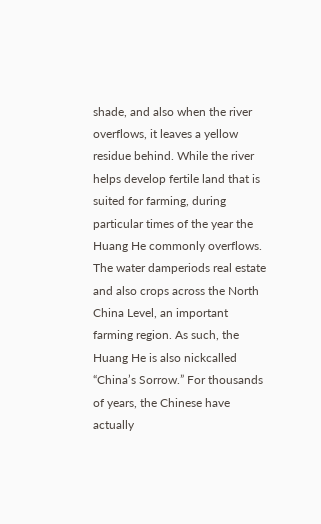shade, and also when the river overflows, it leaves a yellow residue behind. While the river helps develop fertile land that is suited for farming, during particular times of the year the Huang He commonly overflows. The water damperiods real estate and also crops across the North China Level, an important farming region. As such, the Huang He is also nickcalled “China’s Sorrow.” For thousands of years, the Chinese have actually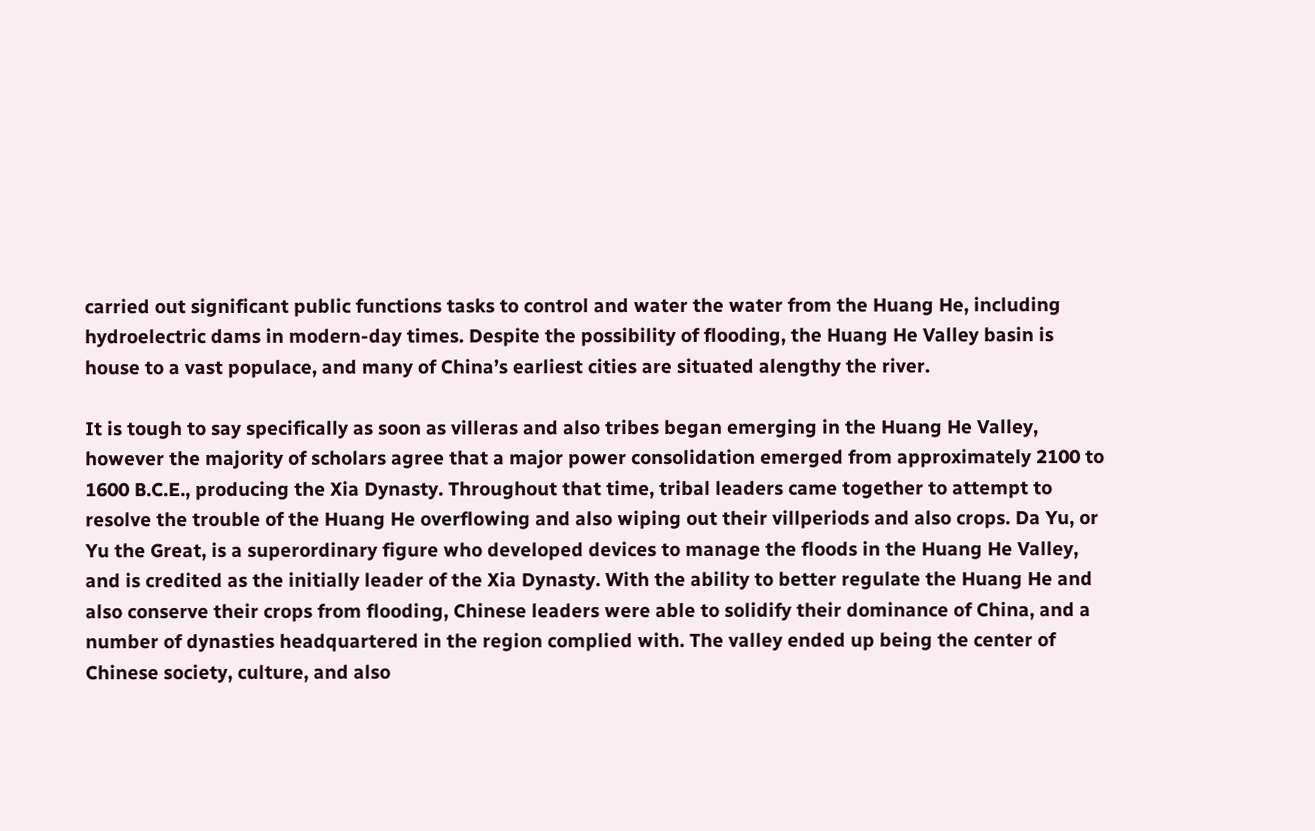carried out significant public functions tasks to control and water the water from the Huang He, including hydroelectric dams in modern-day times. Despite the possibility of flooding, the Huang He Valley basin is house to a vast populace, and many of China’s earliest cities are situated alengthy the river.

It is tough to say specifically as soon as villeras and also tribes began emerging in the Huang He Valley, however the majority of scholars agree that a major power consolidation emerged from approximately 2100 to 1600 B.C.E., producing the Xia Dynasty. Throughout that time, tribal leaders came together to attempt to resolve the trouble of the Huang He overflowing and also wiping out their villperiods and also crops. Da Yu, or Yu the Great, is a superordinary figure who developed devices to manage the floods in the Huang He Valley, and is credited as the initially leader of the Xia Dynasty. With the ability to better regulate the Huang He and also conserve their crops from flooding, Chinese leaders were able to solidify their dominance of China, and a number of dynasties headquartered in the region complied with. The valley ended up being the center of Chinese society, culture, and also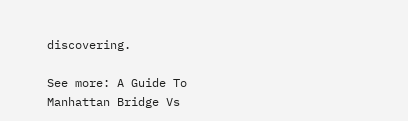discovering.

See more: A Guide To Manhattan Bridge Vs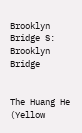Brooklyn Bridge S: Brooklyn Bridge


The Huang He (Yellow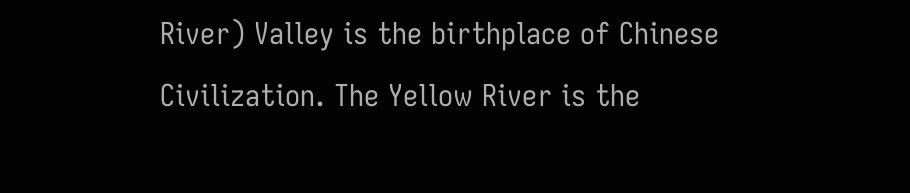River) Valley is the birthplace of Chinese Civilization. The Yellow River is the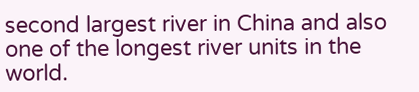second largest river in China and also one of the longest river units in the world.